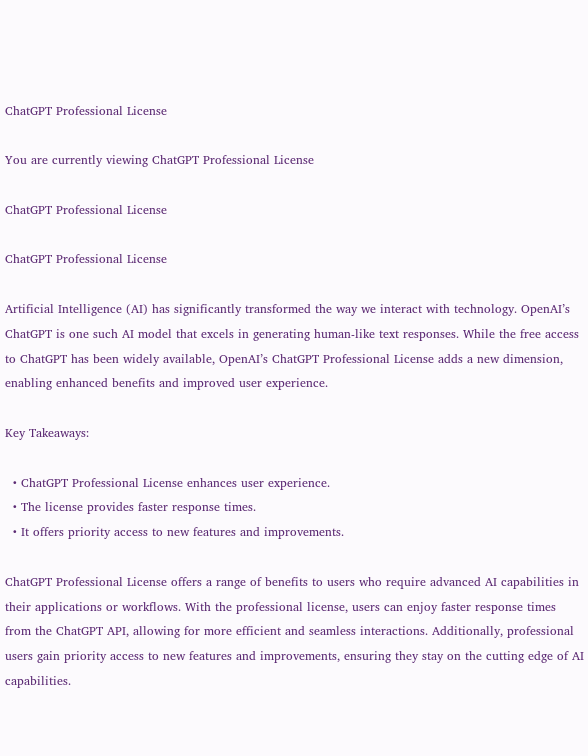ChatGPT Professional License

You are currently viewing ChatGPT Professional License

ChatGPT Professional License

ChatGPT Professional License

Artificial Intelligence (AI) has significantly transformed the way we interact with technology. OpenAI’s ChatGPT is one such AI model that excels in generating human-like text responses. While the free access to ChatGPT has been widely available, OpenAI’s ChatGPT Professional License adds a new dimension, enabling enhanced benefits and improved user experience.

Key Takeaways:

  • ChatGPT Professional License enhances user experience.
  • The license provides faster response times.
  • It offers priority access to new features and improvements.

ChatGPT Professional License offers a range of benefits to users who require advanced AI capabilities in their applications or workflows. With the professional license, users can enjoy faster response times from the ChatGPT API, allowing for more efficient and seamless interactions. Additionally, professional users gain priority access to new features and improvements, ensuring they stay on the cutting edge of AI capabilities.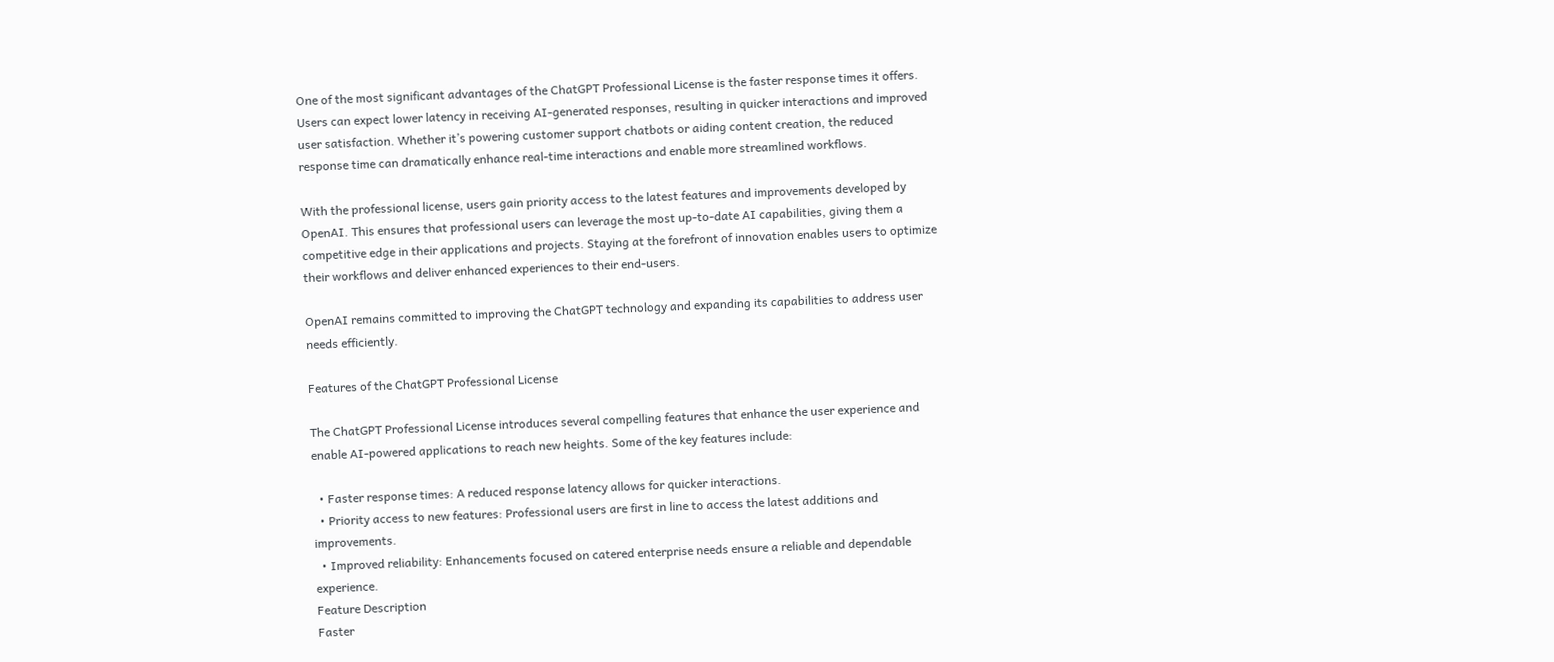One of the most significant advantages of the ChatGPT Professional License is the faster response times it offers. Users can expect lower latency in receiving AI-generated responses, resulting in quicker interactions and improved user satisfaction. Whether it’s powering customer support chatbots or aiding content creation, the reduced response time can dramatically enhance real-time interactions and enable more streamlined workflows.

With the professional license, users gain priority access to the latest features and improvements developed by OpenAI. This ensures that professional users can leverage the most up-to-date AI capabilities, giving them a competitive edge in their applications and projects. Staying at the forefront of innovation enables users to optimize their workflows and deliver enhanced experiences to their end-users.

OpenAI remains committed to improving the ChatGPT technology and expanding its capabilities to address user needs efficiently.

Features of the ChatGPT Professional License

The ChatGPT Professional License introduces several compelling features that enhance the user experience and enable AI-powered applications to reach new heights. Some of the key features include:

  • Faster response times: A reduced response latency allows for quicker interactions.
  • Priority access to new features: Professional users are first in line to access the latest additions and improvements.
  • Improved reliability: Enhancements focused on catered enterprise needs ensure a reliable and dependable experience.
Feature Description
Faster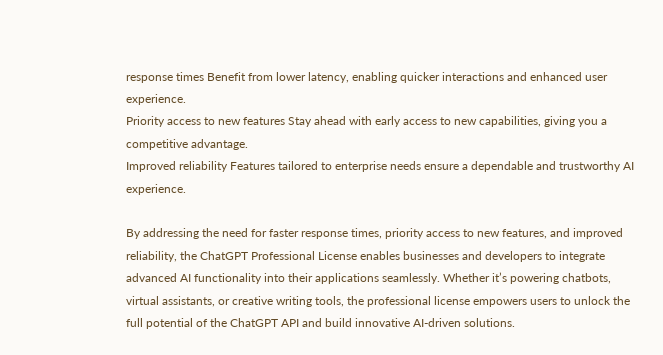response times Benefit from lower latency, enabling quicker interactions and enhanced user experience.
Priority access to new features Stay ahead with early access to new capabilities, giving you a competitive advantage.
Improved reliability Features tailored to enterprise needs ensure a dependable and trustworthy AI experience.

By addressing the need for faster response times, priority access to new features, and improved reliability, the ChatGPT Professional License enables businesses and developers to integrate advanced AI functionality into their applications seamlessly. Whether it’s powering chatbots, virtual assistants, or creative writing tools, the professional license empowers users to unlock the full potential of the ChatGPT API and build innovative AI-driven solutions.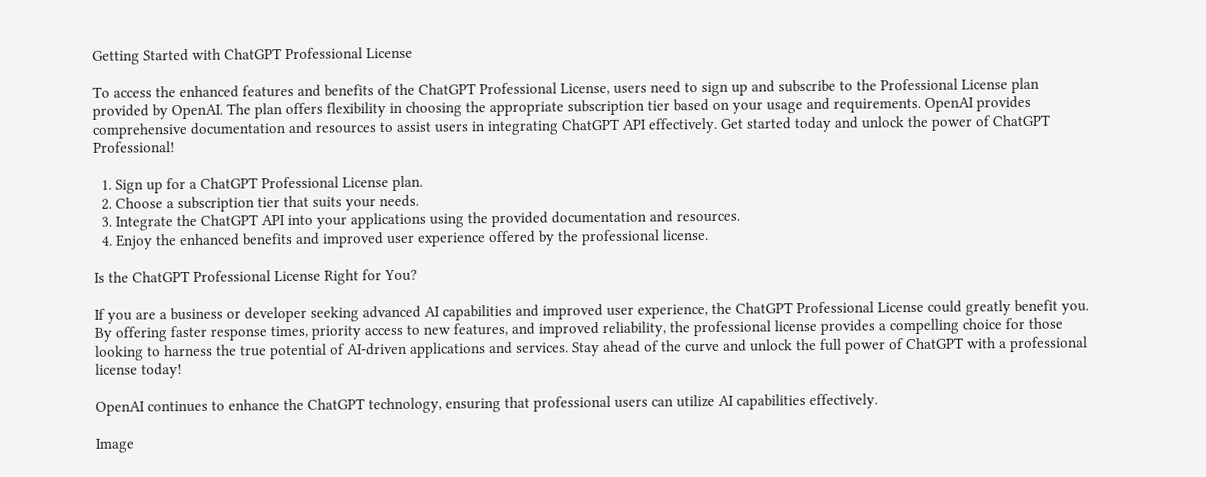Getting Started with ChatGPT Professional License

To access the enhanced features and benefits of the ChatGPT Professional License, users need to sign up and subscribe to the Professional License plan provided by OpenAI. The plan offers flexibility in choosing the appropriate subscription tier based on your usage and requirements. OpenAI provides comprehensive documentation and resources to assist users in integrating ChatGPT API effectively. Get started today and unlock the power of ChatGPT Professional!

  1. Sign up for a ChatGPT Professional License plan.
  2. Choose a subscription tier that suits your needs.
  3. Integrate the ChatGPT API into your applications using the provided documentation and resources.
  4. Enjoy the enhanced benefits and improved user experience offered by the professional license.

Is the ChatGPT Professional License Right for You?

If you are a business or developer seeking advanced AI capabilities and improved user experience, the ChatGPT Professional License could greatly benefit you. By offering faster response times, priority access to new features, and improved reliability, the professional license provides a compelling choice for those looking to harness the true potential of AI-driven applications and services. Stay ahead of the curve and unlock the full power of ChatGPT with a professional license today!

OpenAI continues to enhance the ChatGPT technology, ensuring that professional users can utilize AI capabilities effectively.

Image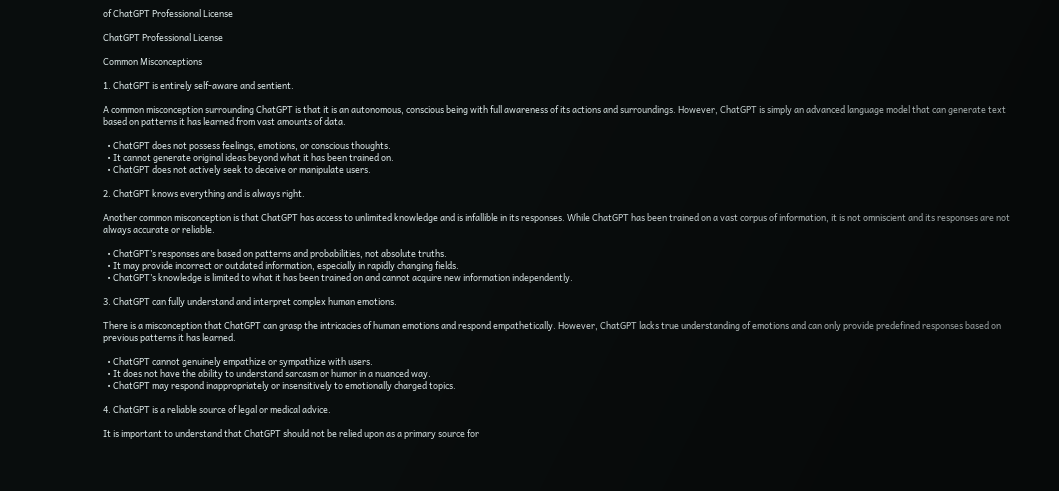of ChatGPT Professional License

ChatGPT Professional License

Common Misconceptions

1. ChatGPT is entirely self-aware and sentient.

A common misconception surrounding ChatGPT is that it is an autonomous, conscious being with full awareness of its actions and surroundings. However, ChatGPT is simply an advanced language model that can generate text based on patterns it has learned from vast amounts of data.

  • ChatGPT does not possess feelings, emotions, or conscious thoughts.
  • It cannot generate original ideas beyond what it has been trained on.
  • ChatGPT does not actively seek to deceive or manipulate users.

2. ChatGPT knows everything and is always right.

Another common misconception is that ChatGPT has access to unlimited knowledge and is infallible in its responses. While ChatGPT has been trained on a vast corpus of information, it is not omniscient and its responses are not always accurate or reliable.

  • ChatGPT’s responses are based on patterns and probabilities, not absolute truths.
  • It may provide incorrect or outdated information, especially in rapidly changing fields.
  • ChatGPT’s knowledge is limited to what it has been trained on and cannot acquire new information independently.

3. ChatGPT can fully understand and interpret complex human emotions.

There is a misconception that ChatGPT can grasp the intricacies of human emotions and respond empathetically. However, ChatGPT lacks true understanding of emotions and can only provide predefined responses based on previous patterns it has learned.

  • ChatGPT cannot genuinely empathize or sympathize with users.
  • It does not have the ability to understand sarcasm or humor in a nuanced way.
  • ChatGPT may respond inappropriately or insensitively to emotionally charged topics.

4. ChatGPT is a reliable source of legal or medical advice.

It is important to understand that ChatGPT should not be relied upon as a primary source for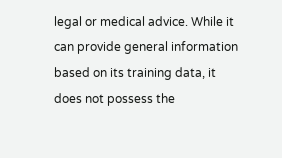legal or medical advice. While it can provide general information based on its training data, it does not possess the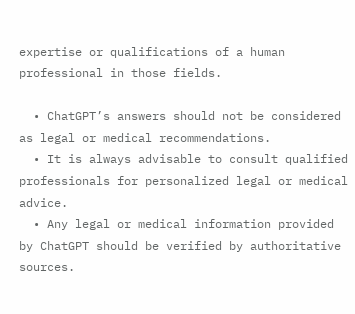expertise or qualifications of a human professional in those fields.

  • ChatGPT’s answers should not be considered as legal or medical recommendations.
  • It is always advisable to consult qualified professionals for personalized legal or medical advice.
  • Any legal or medical information provided by ChatGPT should be verified by authoritative sources.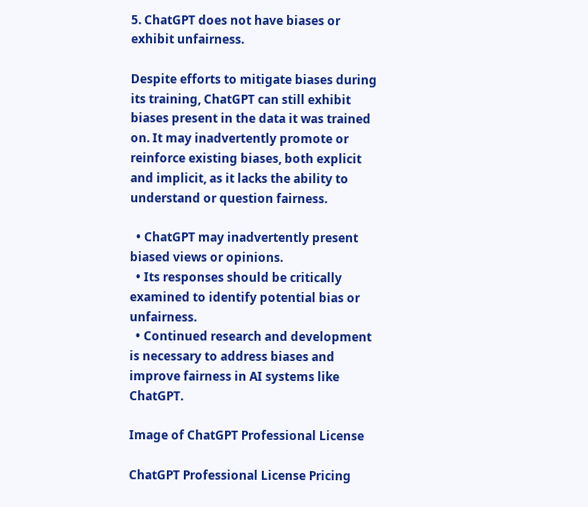5. ChatGPT does not have biases or exhibit unfairness.

Despite efforts to mitigate biases during its training, ChatGPT can still exhibit biases present in the data it was trained on. It may inadvertently promote or reinforce existing biases, both explicit and implicit, as it lacks the ability to understand or question fairness.

  • ChatGPT may inadvertently present biased views or opinions.
  • Its responses should be critically examined to identify potential bias or unfairness.
  • Continued research and development is necessary to address biases and improve fairness in AI systems like ChatGPT.

Image of ChatGPT Professional License

ChatGPT Professional License Pricing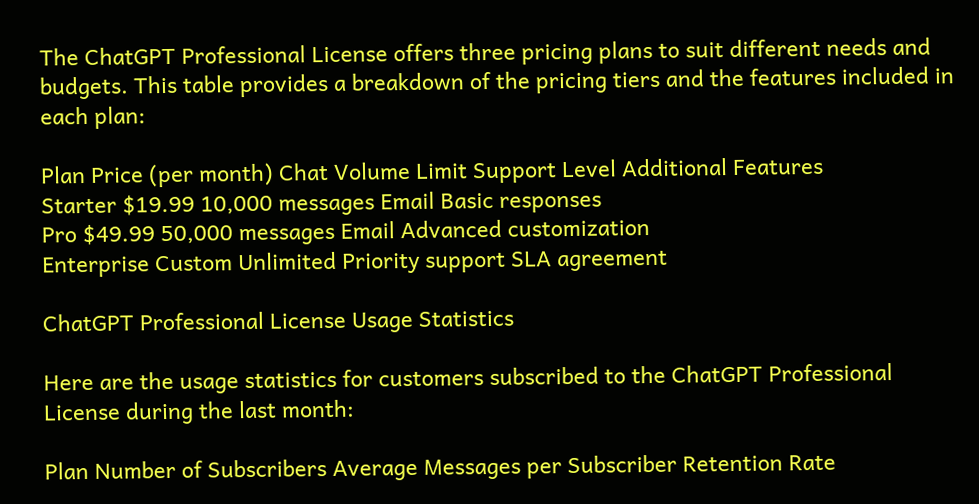The ChatGPT Professional License offers three pricing plans to suit different needs and budgets. This table provides a breakdown of the pricing tiers and the features included in each plan:

Plan Price (per month) Chat Volume Limit Support Level Additional Features
Starter $19.99 10,000 messages Email Basic responses
Pro $49.99 50,000 messages Email Advanced customization
Enterprise Custom Unlimited Priority support SLA agreement

ChatGPT Professional License Usage Statistics

Here are the usage statistics for customers subscribed to the ChatGPT Professional License during the last month:

Plan Number of Subscribers Average Messages per Subscriber Retention Rate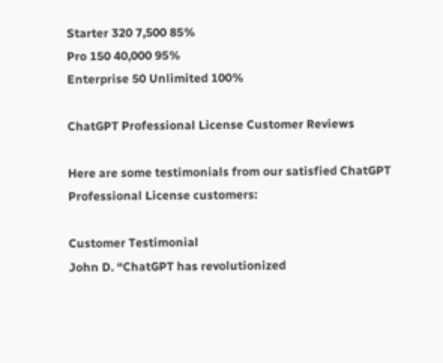Starter 320 7,500 85%
Pro 150 40,000 95%
Enterprise 50 Unlimited 100%

ChatGPT Professional License Customer Reviews

Here are some testimonials from our satisfied ChatGPT Professional License customers:

Customer Testimonial
John D. “ChatGPT has revolutionized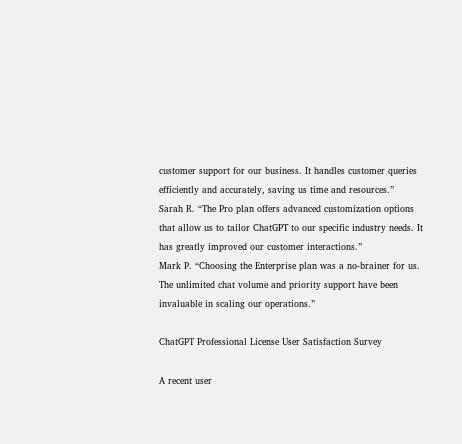customer support for our business. It handles customer queries efficiently and accurately, saving us time and resources.”
Sarah R. “The Pro plan offers advanced customization options that allow us to tailor ChatGPT to our specific industry needs. It has greatly improved our customer interactions.”
Mark P. “Choosing the Enterprise plan was a no-brainer for us. The unlimited chat volume and priority support have been invaluable in scaling our operations.”

ChatGPT Professional License User Satisfaction Survey

A recent user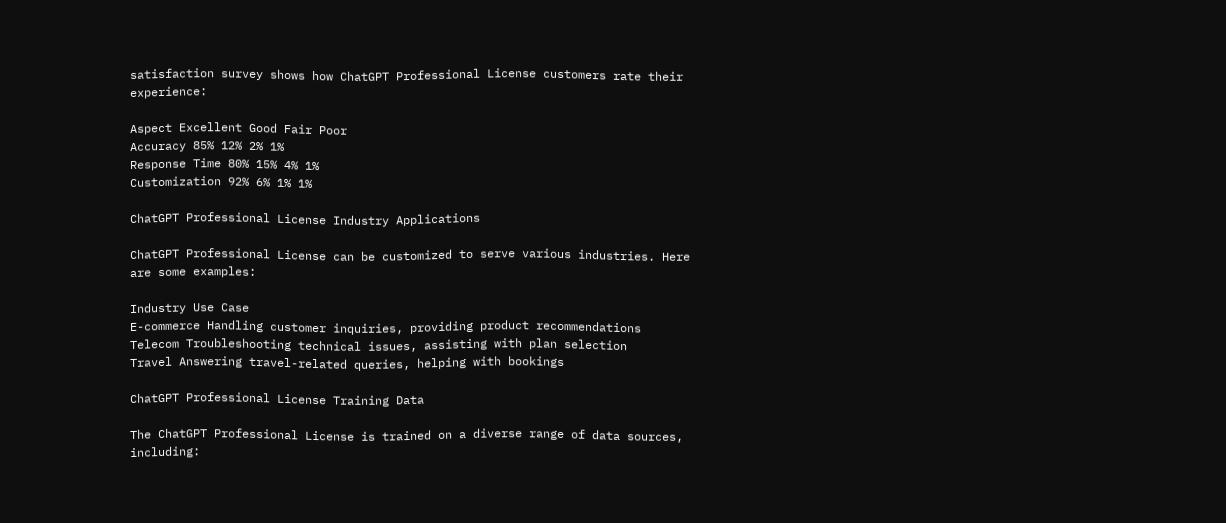satisfaction survey shows how ChatGPT Professional License customers rate their experience:

Aspect Excellent Good Fair Poor
Accuracy 85% 12% 2% 1%
Response Time 80% 15% 4% 1%
Customization 92% 6% 1% 1%

ChatGPT Professional License Industry Applications

ChatGPT Professional License can be customized to serve various industries. Here are some examples:

Industry Use Case
E-commerce Handling customer inquiries, providing product recommendations
Telecom Troubleshooting technical issues, assisting with plan selection
Travel Answering travel-related queries, helping with bookings

ChatGPT Professional License Training Data

The ChatGPT Professional License is trained on a diverse range of data sources, including: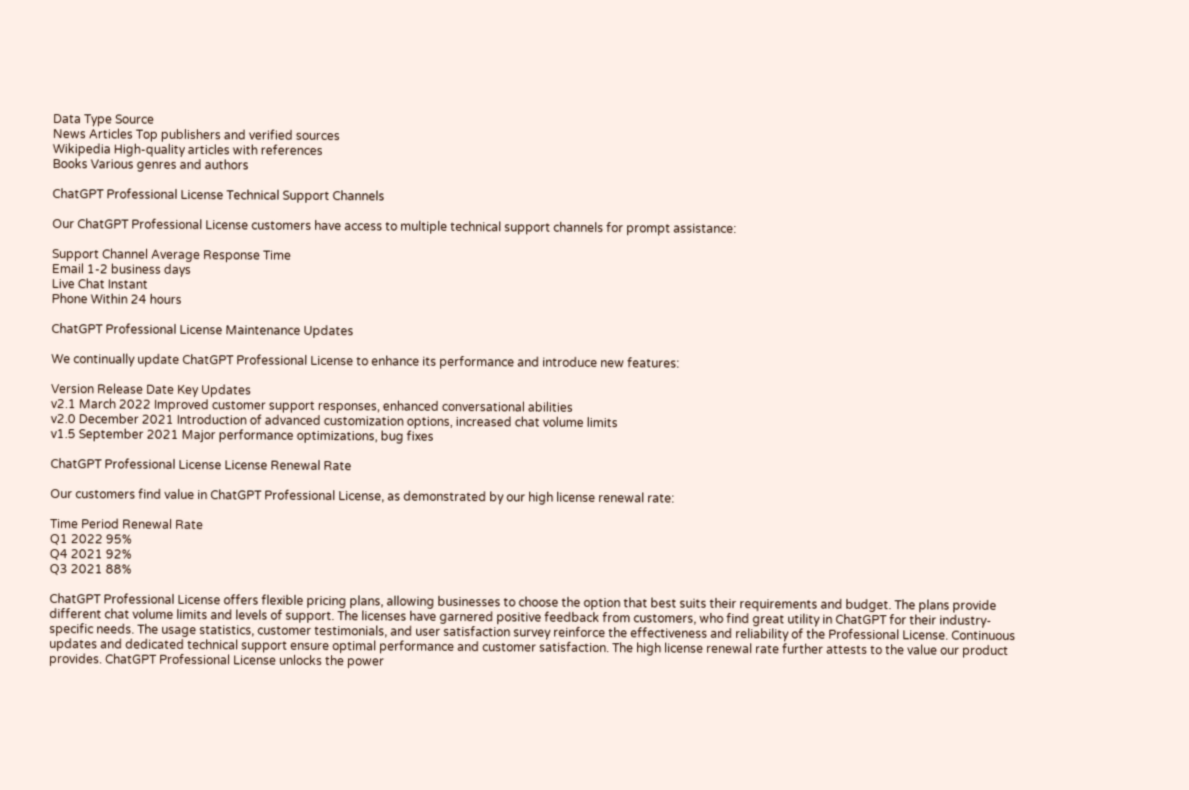Data Type Source
News Articles Top publishers and verified sources
Wikipedia High-quality articles with references
Books Various genres and authors

ChatGPT Professional License Technical Support Channels

Our ChatGPT Professional License customers have access to multiple technical support channels for prompt assistance:

Support Channel Average Response Time
Email 1-2 business days
Live Chat Instant
Phone Within 24 hours

ChatGPT Professional License Maintenance Updates

We continually update ChatGPT Professional License to enhance its performance and introduce new features:

Version Release Date Key Updates
v2.1 March 2022 Improved customer support responses, enhanced conversational abilities
v2.0 December 2021 Introduction of advanced customization options, increased chat volume limits
v1.5 September 2021 Major performance optimizations, bug fixes

ChatGPT Professional License License Renewal Rate

Our customers find value in ChatGPT Professional License, as demonstrated by our high license renewal rate:

Time Period Renewal Rate
Q1 2022 95%
Q4 2021 92%
Q3 2021 88%

ChatGPT Professional License offers flexible pricing plans, allowing businesses to choose the option that best suits their requirements and budget. The plans provide different chat volume limits and levels of support. The licenses have garnered positive feedback from customers, who find great utility in ChatGPT for their industry-specific needs. The usage statistics, customer testimonials, and user satisfaction survey reinforce the effectiveness and reliability of the Professional License. Continuous updates and dedicated technical support ensure optimal performance and customer satisfaction. The high license renewal rate further attests to the value our product provides. ChatGPT Professional License unlocks the power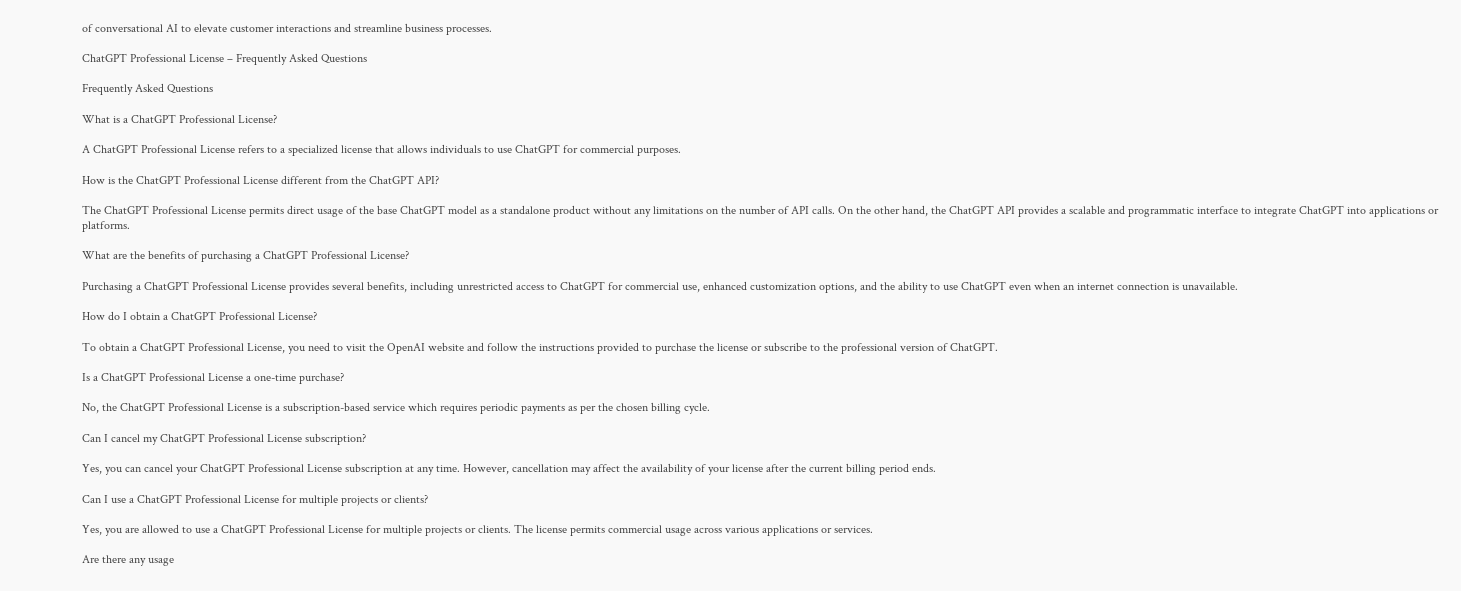of conversational AI to elevate customer interactions and streamline business processes.

ChatGPT Professional License – Frequently Asked Questions

Frequently Asked Questions

What is a ChatGPT Professional License?

A ChatGPT Professional License refers to a specialized license that allows individuals to use ChatGPT for commercial purposes.

How is the ChatGPT Professional License different from the ChatGPT API?

The ChatGPT Professional License permits direct usage of the base ChatGPT model as a standalone product without any limitations on the number of API calls. On the other hand, the ChatGPT API provides a scalable and programmatic interface to integrate ChatGPT into applications or platforms.

What are the benefits of purchasing a ChatGPT Professional License?

Purchasing a ChatGPT Professional License provides several benefits, including unrestricted access to ChatGPT for commercial use, enhanced customization options, and the ability to use ChatGPT even when an internet connection is unavailable.

How do I obtain a ChatGPT Professional License?

To obtain a ChatGPT Professional License, you need to visit the OpenAI website and follow the instructions provided to purchase the license or subscribe to the professional version of ChatGPT.

Is a ChatGPT Professional License a one-time purchase?

No, the ChatGPT Professional License is a subscription-based service which requires periodic payments as per the chosen billing cycle.

Can I cancel my ChatGPT Professional License subscription?

Yes, you can cancel your ChatGPT Professional License subscription at any time. However, cancellation may affect the availability of your license after the current billing period ends.

Can I use a ChatGPT Professional License for multiple projects or clients?

Yes, you are allowed to use a ChatGPT Professional License for multiple projects or clients. The license permits commercial usage across various applications or services.

Are there any usage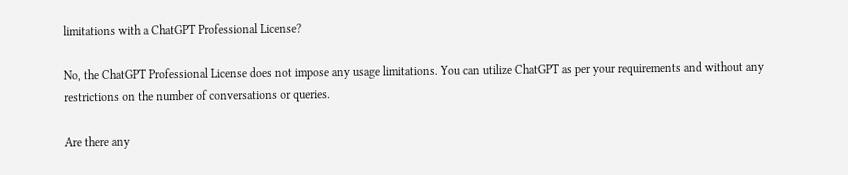limitations with a ChatGPT Professional License?

No, the ChatGPT Professional License does not impose any usage limitations. You can utilize ChatGPT as per your requirements and without any restrictions on the number of conversations or queries.

Are there any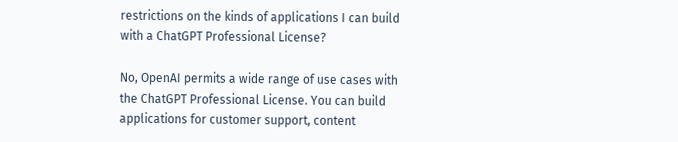restrictions on the kinds of applications I can build with a ChatGPT Professional License?

No, OpenAI permits a wide range of use cases with the ChatGPT Professional License. You can build applications for customer support, content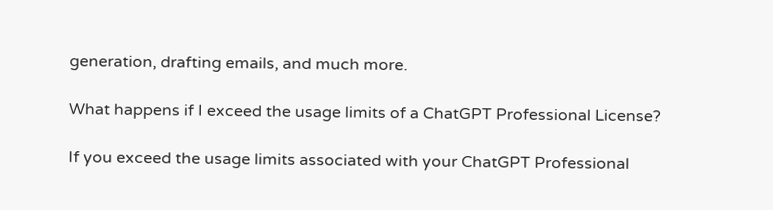generation, drafting emails, and much more.

What happens if I exceed the usage limits of a ChatGPT Professional License?

If you exceed the usage limits associated with your ChatGPT Professional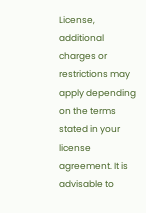License, additional charges or restrictions may apply depending on the terms stated in your license agreement. It is advisable to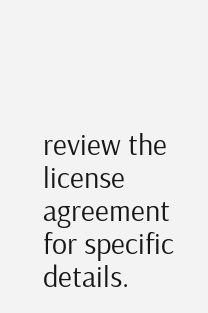review the license agreement for specific details.